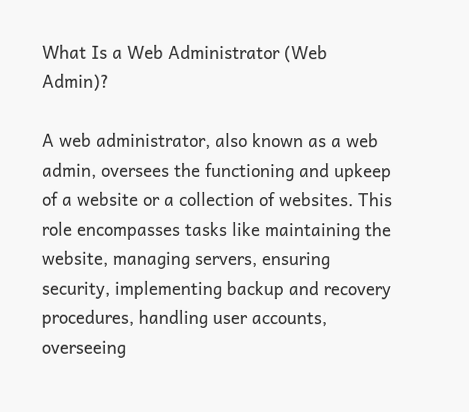What Is a Web Administrator (Web Admin)?

A web administrator, also known as a web admin, oversees the functioning and upkeep of a website or a collection of websites. This role encompasses tasks like maintaining the website, managing servers, ensuring security, implementing backup and recovery procedures, handling user accounts, overseeing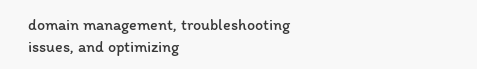domain management, troubleshooting issues, and optimizing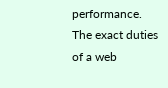performance. The exact duties of a web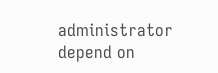administrator depend on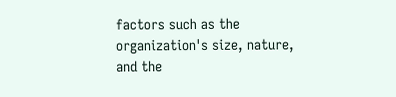factors such as the organization's size, nature, and the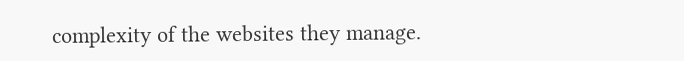complexity of the websites they manage.